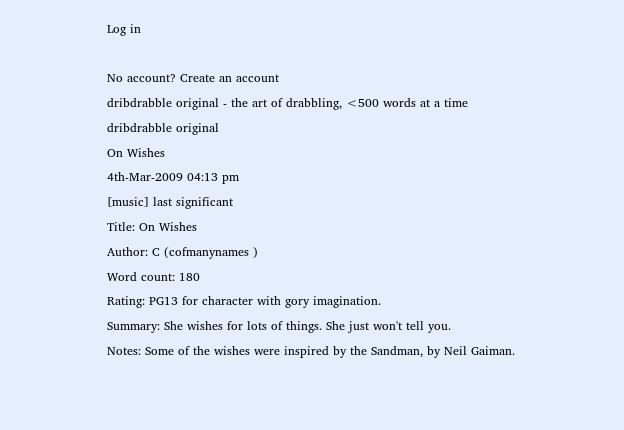Log in

No account? Create an account
dribdrabble original - the art of drabbling, <500 words at a time
dribdrabble original
On Wishes
4th-Mar-2009 04:13 pm
[music] last significant
Title: On Wishes
Author: C (cofmanynames )
Word count: 180
Rating: PG13 for character with gory imagination.
Summary: She wishes for lots of things. She just won't tell you.
Notes: Some of the wishes were inspired by the Sandman, by Neil Gaiman.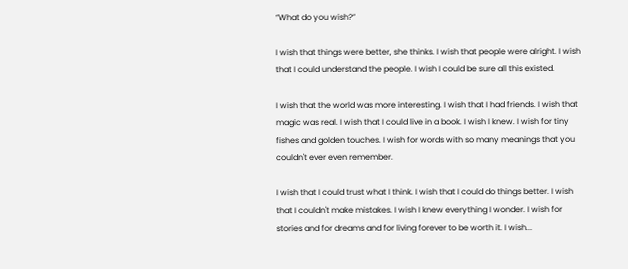“What do you wish?”

I wish that things were better, she thinks. I wish that people were alright. I wish that I could understand the people. I wish I could be sure all this existed.

I wish that the world was more interesting. I wish that I had friends. I wish that magic was real. I wish that I could live in a book. I wish I knew. I wish for tiny fishes and golden touches. I wish for words with so many meanings that you couldn't ever even remember.

I wish that I could trust what I think. I wish that I could do things better. I wish that I couldn't make mistakes. I wish I knew everything I wonder. I wish for stories and for dreams and for living forever to be worth it. I wish...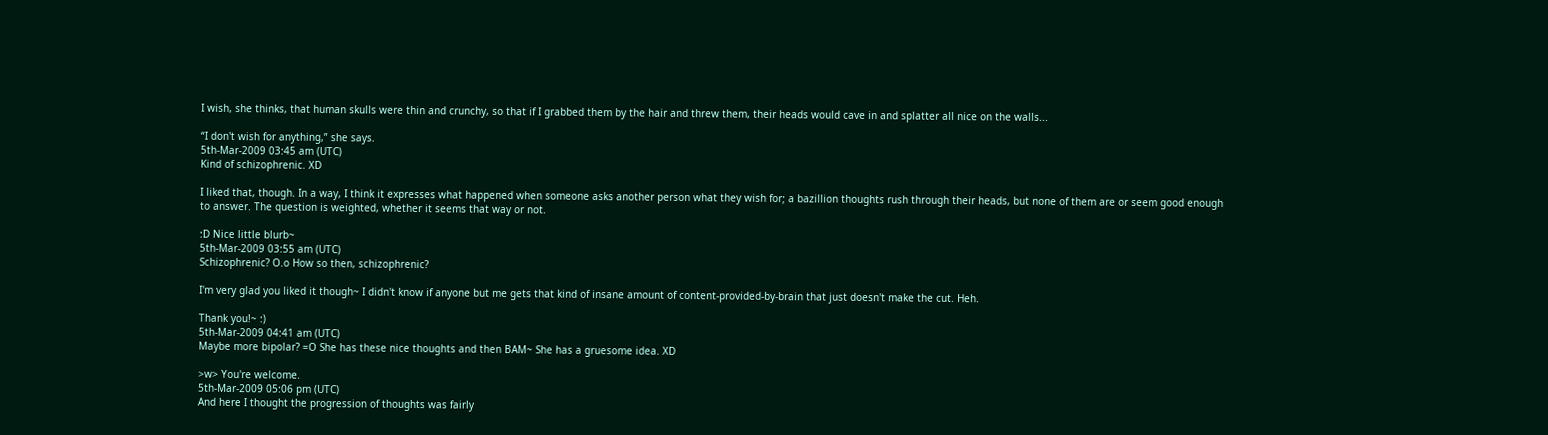I wish, she thinks, that human skulls were thin and crunchy, so that if I grabbed them by the hair and threw them, their heads would cave in and splatter all nice on the walls...

“I don't wish for anything,” she says.
5th-Mar-2009 03:45 am (UTC)
Kind of schizophrenic. XD

I liked that, though. In a way, I think it expresses what happened when someone asks another person what they wish for; a bazillion thoughts rush through their heads, but none of them are or seem good enough to answer. The question is weighted, whether it seems that way or not.

:D Nice little blurb~
5th-Mar-2009 03:55 am (UTC)
Schizophrenic? O.o How so then, schizophrenic?

I'm very glad you liked it though~ I didn't know if anyone but me gets that kind of insane amount of content-provided-by-brain that just doesn't make the cut. Heh.

Thank you!~ :)
5th-Mar-2009 04:41 am (UTC)
Maybe more bipolar? =O She has these nice thoughts and then BAM~ She has a gruesome idea. XD

>w> You're welcome.
5th-Mar-2009 05:06 pm (UTC)
And here I thought the progression of thoughts was fairly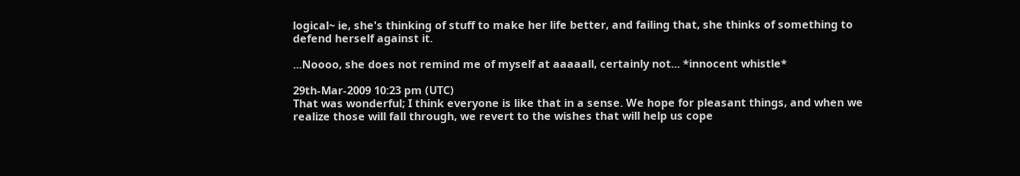logical~ ie, she's thinking of stuff to make her life better, and failing that, she thinks of something to defend herself against it.

...Noooo, she does not remind me of myself at aaaaall, certainly not... *innocent whistle*

29th-Mar-2009 10:23 pm (UTC)
That was wonderful; I think everyone is like that in a sense. We hope for pleasant things, and when we realize those will fall through, we revert to the wishes that will help us cope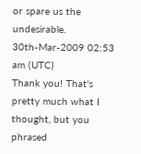or spare us the undesirable.
30th-Mar-2009 02:53 am (UTC)
Thank you! That's pretty much what I thought, but you phrased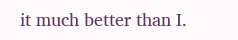it much better than I.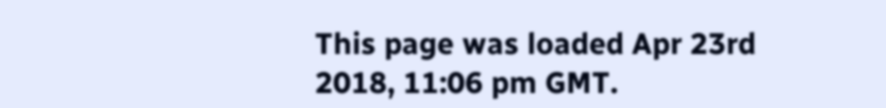This page was loaded Apr 23rd 2018, 11:06 pm GMT.